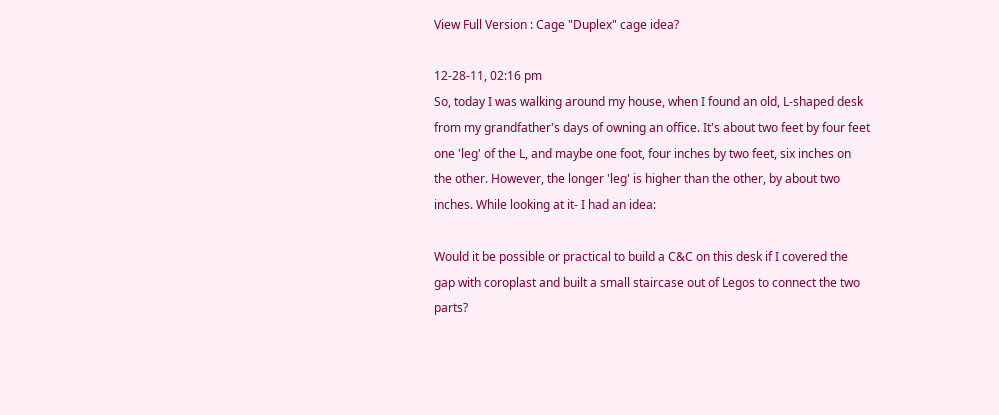View Full Version : Cage "Duplex" cage idea?

12-28-11, 02:16 pm
So, today I was walking around my house, when I found an old, L-shaped desk from my grandfather's days of owning an office. It's about two feet by four feet one 'leg' of the L, and maybe one foot, four inches by two feet, six inches on the other. However, the longer 'leg' is higher than the other, by about two inches. While looking at it- I had an idea:

Would it be possible or practical to build a C&C on this desk if I covered the gap with coroplast and built a small staircase out of Legos to connect the two parts?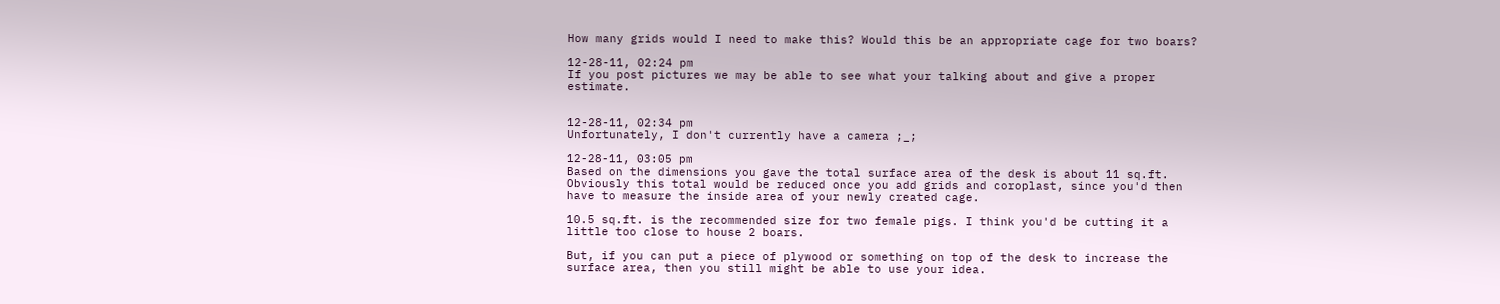How many grids would I need to make this? Would this be an appropriate cage for two boars?

12-28-11, 02:24 pm
If you post pictures we may be able to see what your talking about and give a proper estimate.


12-28-11, 02:34 pm
Unfortunately, I don't currently have a camera ;_;

12-28-11, 03:05 pm
Based on the dimensions you gave the total surface area of the desk is about 11 sq.ft. Obviously this total would be reduced once you add grids and coroplast, since you'd then have to measure the inside area of your newly created cage.

10.5 sq.ft. is the recommended size for two female pigs. I think you'd be cutting it a little too close to house 2 boars.

But, if you can put a piece of plywood or something on top of the desk to increase the surface area, then you still might be able to use your idea.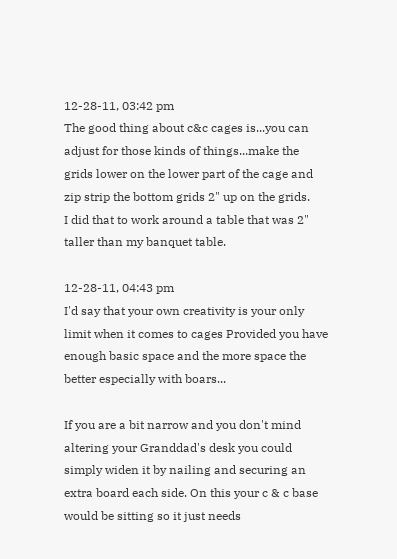12-28-11, 03:42 pm
The good thing about c&c cages is...you can adjust for those kinds of things...make the grids lower on the lower part of the cage and zip strip the bottom grids 2" up on the grids.
I did that to work around a table that was 2" taller than my banquet table.

12-28-11, 04:43 pm
I'd say that your own creativity is your only limit when it comes to cages Provided you have enough basic space and the more space the better especially with boars...

If you are a bit narrow and you don't mind altering your Granddad's desk you could simply widen it by nailing and securing an extra board each side. On this your c & c base would be sitting so it just needs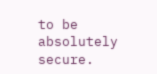to be absolutely secure.